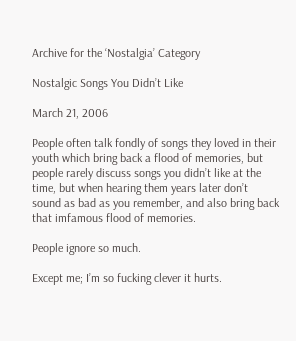Archive for the ‘Nostalgia’ Category

Nostalgic Songs You Didn’t Like

March 21, 2006

People often talk fondly of songs they loved in their youth which bring back a flood of memories, but people rarely discuss songs you didn’t like at the time, but when hearing them years later don’t sound as bad as you remember, and also bring back that imfamous flood of memories.

People ignore so much.

Except me; I’m so fucking clever it hurts.